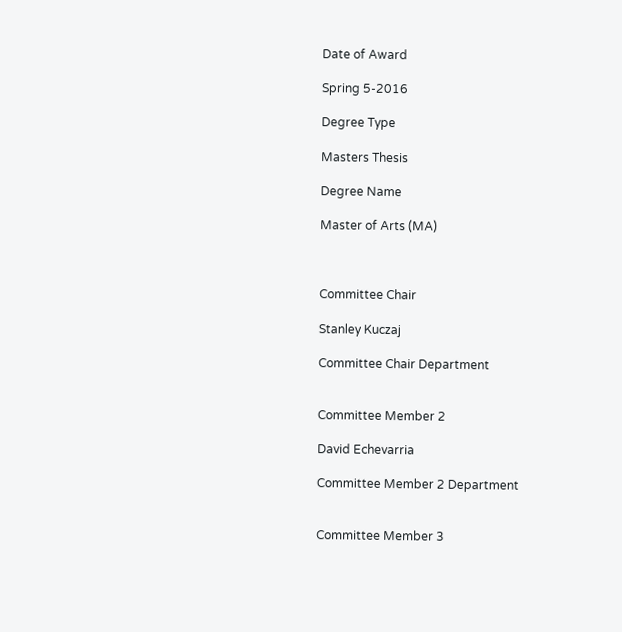Date of Award

Spring 5-2016

Degree Type

Masters Thesis

Degree Name

Master of Arts (MA)



Committee Chair

Stanley Kuczaj

Committee Chair Department


Committee Member 2

David Echevarria

Committee Member 2 Department


Committee Member 3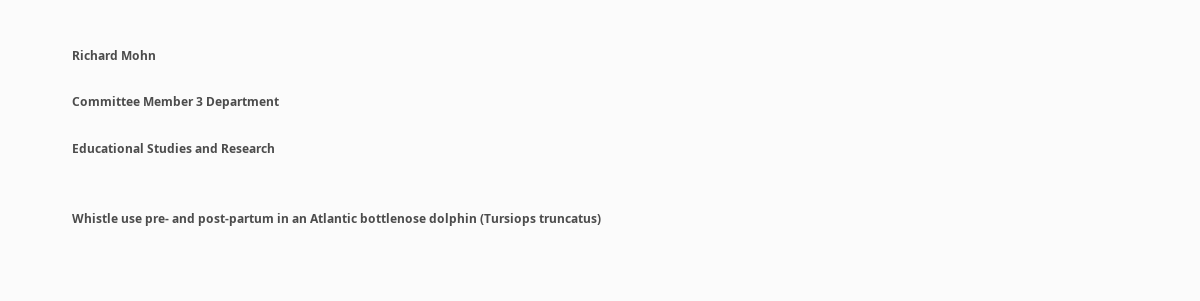Richard Mohn

Committee Member 3 Department

Educational Studies and Research


Whistle use pre- and post-partum in an Atlantic bottlenose dolphin (Tursiops truncatus)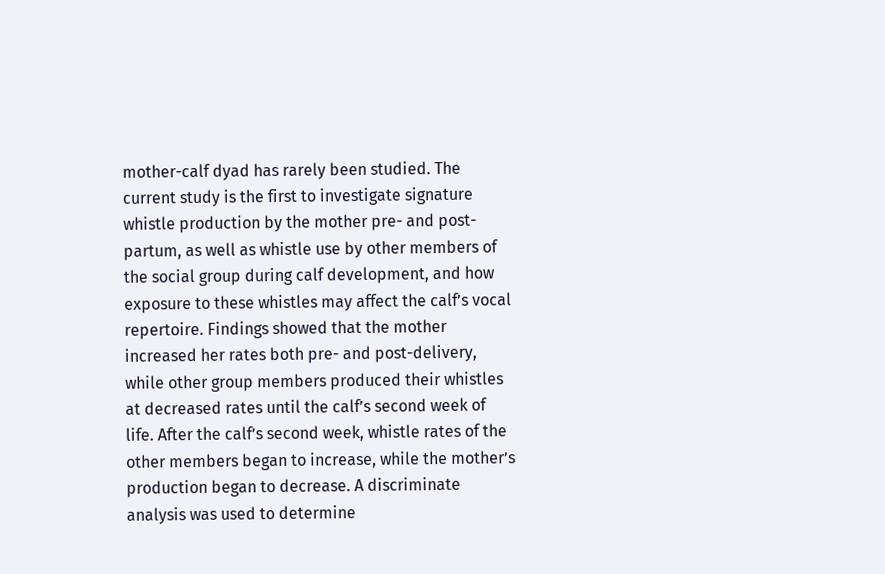mother-calf dyad has rarely been studied. The current study is the first to investigate signature whistle production by the mother pre- and post-partum, as well as whistle use by other members of the social group during calf development, and how exposure to these whistles may affect the calf’s vocal repertoire. Findings showed that the mother increased her rates both pre- and post-delivery, while other group members produced their whistles at decreased rates until the calf’s second week of life. After the calf’s second week, whistle rates of the other members began to increase, while the mother’s production began to decrease. A discriminate analysis was used to determine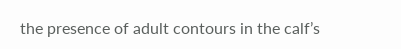the presence of adult contours in the calf’s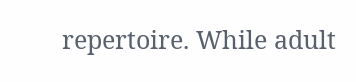repertoire. While adult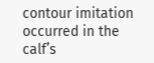contour imitation occurred in the calf’s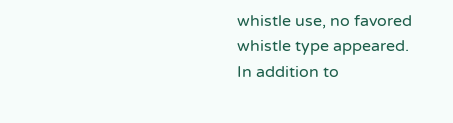whistle use, no favored whistle type appeared. In addition to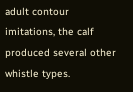adult contour imitations, the calf produced several other whistle types.